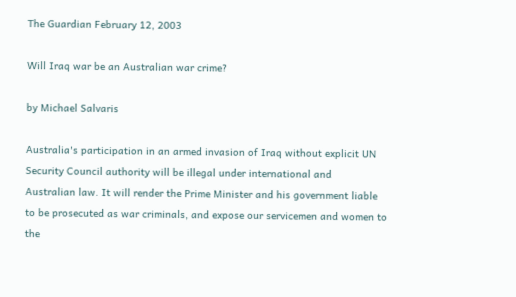The Guardian February 12, 2003

Will Iraq war be an Australian war crime?

by Michael Salvaris

Australia's participation in an armed invasion of Iraq without explicit UN
Security Council authority will be illegal under international and
Australian law. It will render the Prime Minister and his government liable
to be prosecuted as war criminals, and expose our servicemen and women to
the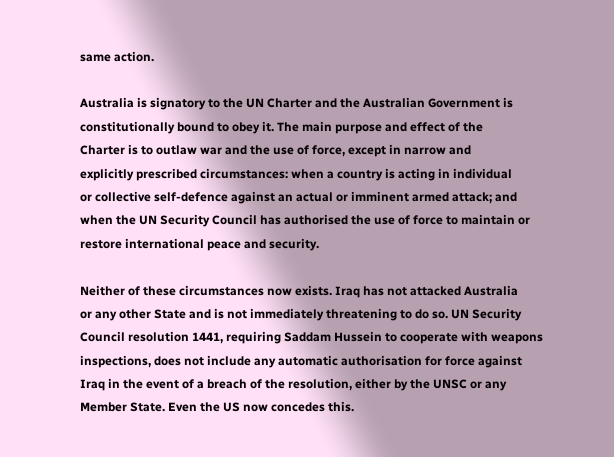same action.

Australia is signatory to the UN Charter and the Australian Government is
constitutionally bound to obey it. The main purpose and effect of the
Charter is to outlaw war and the use of force, except in narrow and
explicitly prescribed circumstances: when a country is acting in individual
or collective self-defence against an actual or imminent armed attack; and
when the UN Security Council has authorised the use of force to maintain or
restore international peace and security.

Neither of these circumstances now exists. Iraq has not attacked Australia
or any other State and is not immediately threatening to do so. UN Security
Council resolution 1441, requiring Saddam Hussein to cooperate with weapons
inspections, does not include any automatic authorisation for force against
Iraq in the event of a breach of the resolution, either by the UNSC or any
Member State. Even the US now concedes this.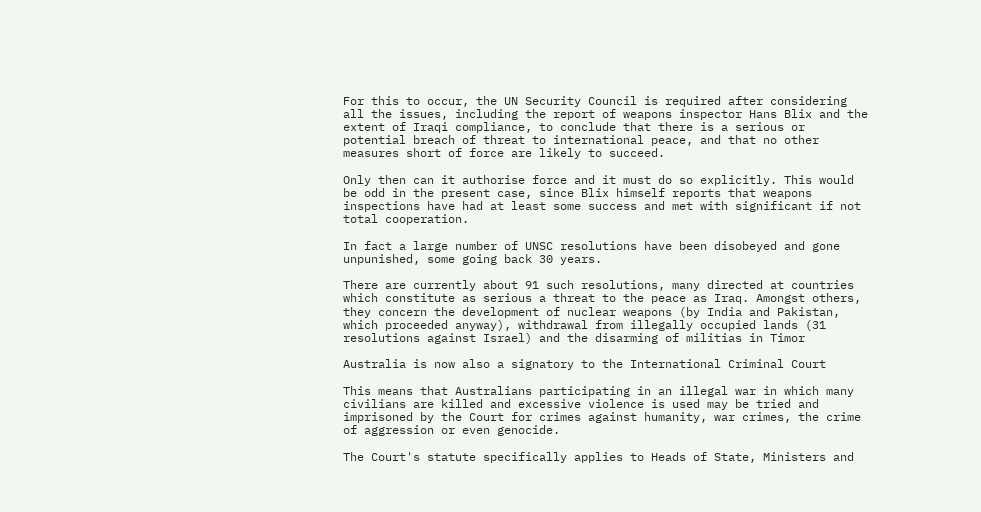For this to occur, the UN Security Council is required after considering
all the issues, including the report of weapons inspector Hans Blix and the
extent of Iraqi compliance, to conclude that there is a serious or
potential breach of threat to international peace, and that no other
measures short of force are likely to succeed.

Only then can it authorise force and it must do so explicitly. This would
be odd in the present case, since Blix himself reports that weapons
inspections have had at least some success and met with significant if not
total cooperation.

In fact a large number of UNSC resolutions have been disobeyed and gone
unpunished, some going back 30 years.

There are currently about 91 such resolutions, many directed at countries
which constitute as serious a threat to the peace as Iraq. Amongst others,
they concern the development of nuclear weapons (by India and Pakistan,
which proceeded anyway), withdrawal from illegally occupied lands (31
resolutions against Israel) and the disarming of militias in Timor

Australia is now also a signatory to the International Criminal Court

This means that Australians participating in an illegal war in which many
civilians are killed and excessive violence is used may be tried and
imprisoned by the Court for crimes against humanity, war crimes, the crime
of aggression or even genocide.

The Court's statute specifically applies to Heads of State, Ministers and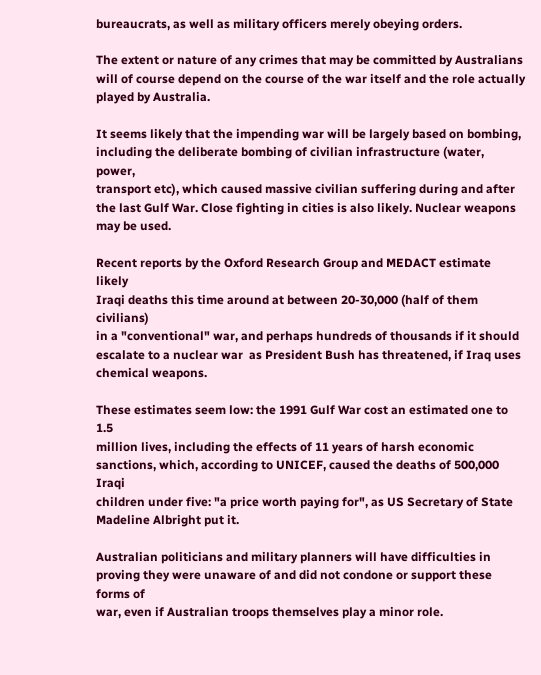bureaucrats, as well as military officers merely obeying orders.

The extent or nature of any crimes that may be committed by Australians
will of course depend on the course of the war itself and the role actually
played by Australia.

It seems likely that the impending war will be largely based on bombing,
including the deliberate bombing of civilian infrastructure (water, power,
transport etc), which caused massive civilian suffering during and after
the last Gulf War. Close fighting in cities is also likely. Nuclear weapons
may be used.

Recent reports by the Oxford Research Group and MEDACT estimate likely
Iraqi deaths this time around at between 20-30,000 (half of them civilians)
in a "conventional" war, and perhaps hundreds of thousands if it should
escalate to a nuclear war  as President Bush has threatened, if Iraq uses
chemical weapons.

These estimates seem low: the 1991 Gulf War cost an estimated one to 1.5
million lives, including the effects of 11 years of harsh economic
sanctions, which, according to UNICEF, caused the deaths of 500,000 Iraqi
children under five: "a price worth paying for", as US Secretary of State
Madeline Albright put it.

Australian politicians and military planners will have difficulties in
proving they were unaware of and did not condone or support these forms of
war, even if Australian troops themselves play a minor role.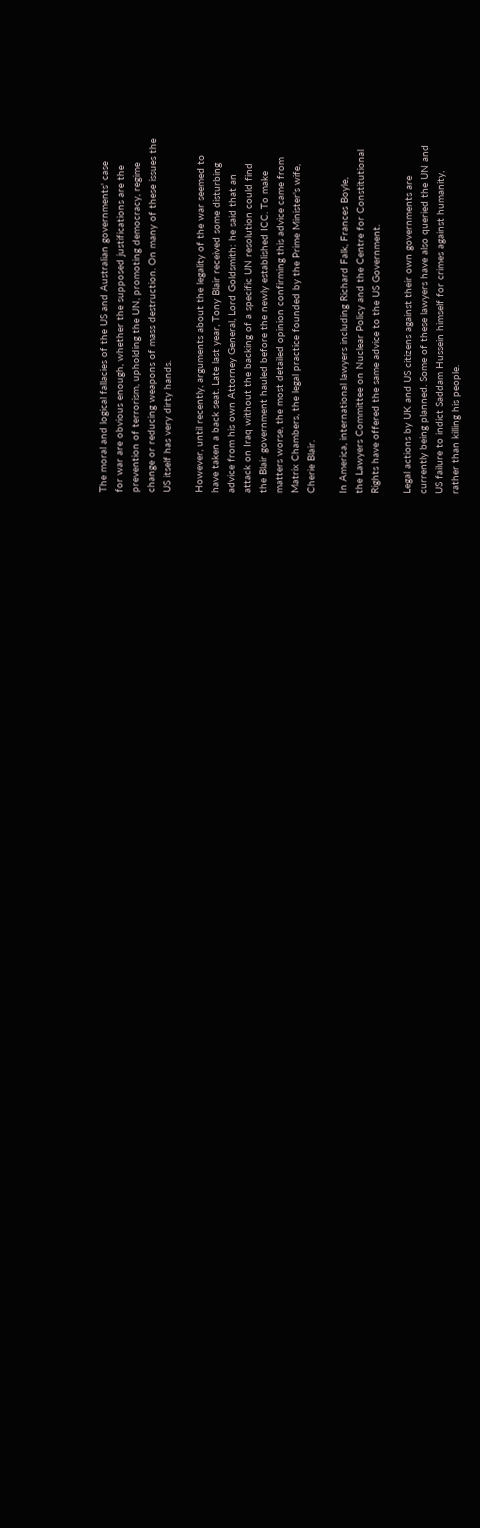The moral and logical fallacies of the US and Australian governments' case
for war are obvious enough, whether the supposed justifications are the
prevention of terrorism, upholding the UN, promoting democracy, regime
change or reducing weapons of mass destruction. On many of these issues the
US itself has very dirty hands.

However, until recently, arguments about the legality of the war seemed to
have taken a back seat. Late last year, Tony Blair received some disturbing
advice from his own Attorney General, Lord Goldsmith: he said that an
attack on Iraq without the backing of a specific UN resolution could find
the Blair government hauled before the newly established ICC. To make
matters worse, the most detailed opinion confirming this advice came from
Matrix Chambers, the legal practice founded by the Prime Minister's wife,
Cherie Blair.

In America, international lawyers including Richard Falk, Frances Boyle,
the Lawyers Committee on Nuclear Policy and the Centre for Constitutional
Rights have offered the same advice to the US Government.

Legal actions by UK and US citizens against their own governments are
currently being planned. Some of these lawyers have also queried the UN and
US failure to indict Saddam Hussein himself for crimes against humanity,
rather than killing his people.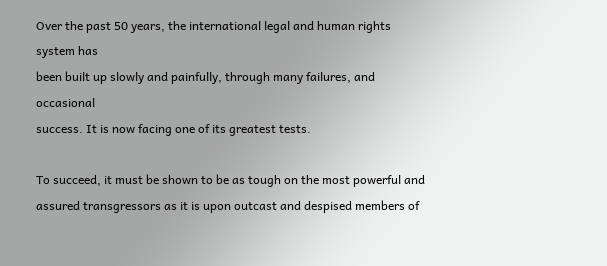Over the past 50 years, the international legal and human rights system has
been built up slowly and painfully, through many failures, and occasional
success. It is now facing one of its greatest tests.

To succeed, it must be shown to be as tough on the most powerful and
assured transgressors as it is upon outcast and despised members of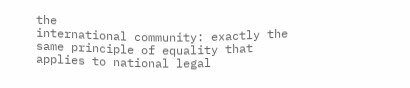the
international community: exactly the same principle of equality that
applies to national legal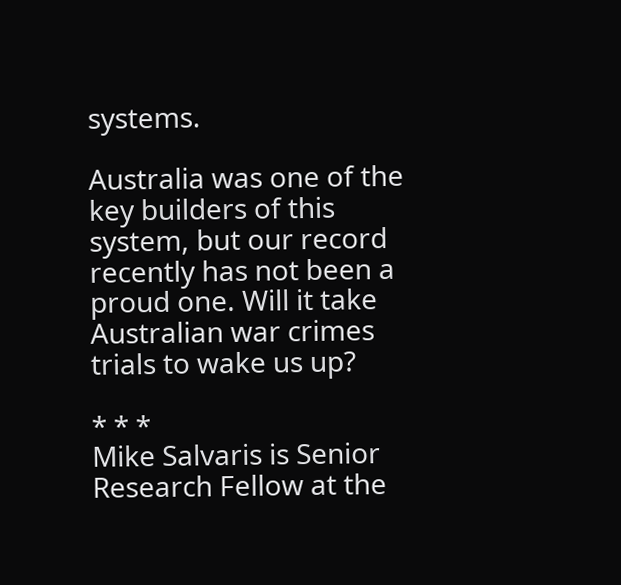systems.

Australia was one of the key builders of this system, but our record
recently has not been a proud one. Will it take Australian war crimes
trials to wake us up?

* * *
Mike Salvaris is Senior Research Fellow at the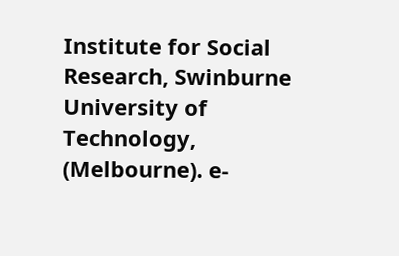Institute for Social Research, Swinburne University of Technology, (Melbourne). e-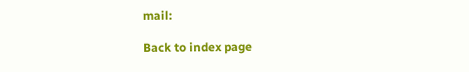mail:

Back to index page